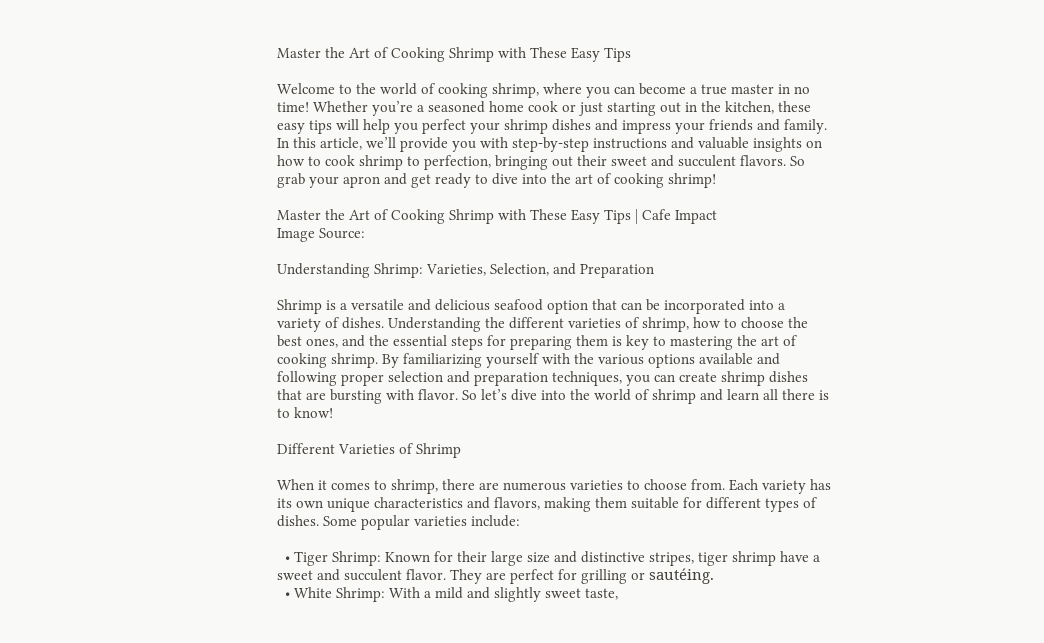Master the Art of Cooking Shrimp with These Easy Tips

Welcome to the world of cooking shrimp, where you can become a true master in no time! Whether you’re a seasoned home cook or just starting out in the kitchen, these easy tips will help you perfect your shrimp dishes and impress your friends and family. In this article, we’ll provide you with step-by-step instructions and valuable insights on how to cook shrimp to perfection, bringing out their sweet and succulent flavors. So grab your apron and get ready to dive into the art of cooking shrimp!

Master the Art of Cooking Shrimp with These Easy Tips | Cafe Impact
Image Source:

Understanding Shrimp: Varieties, Selection, and Preparation

Shrimp is a versatile and delicious seafood option that can be incorporated into a variety of dishes. Understanding the different varieties of shrimp, how to choose the best ones, and the essential steps for preparing them is key to mastering the art of cooking shrimp. By familiarizing yourself with the various options available and following proper selection and preparation techniques, you can create shrimp dishes that are bursting with flavor. So let’s dive into the world of shrimp and learn all there is to know!

Different Varieties of Shrimp

When it comes to shrimp, there are numerous varieties to choose from. Each variety has its own unique characteristics and flavors, making them suitable for different types of dishes. Some popular varieties include:

  • Tiger Shrimp: Known for their large size and distinctive stripes, tiger shrimp have a sweet and succulent flavor. They are perfect for grilling or sautéing.
  • White Shrimp: With a mild and slightly sweet taste,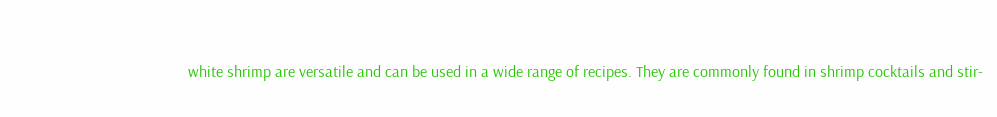white shrimp are versatile and can be used in a wide range of recipes. They are commonly found in shrimp cocktails and stir-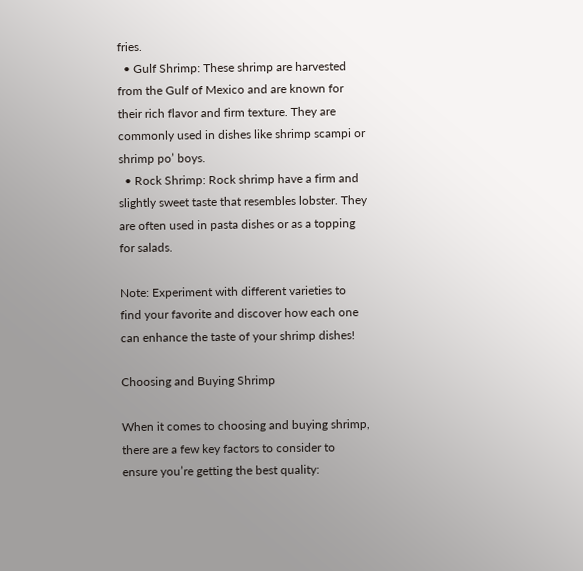fries.
  • Gulf Shrimp: These shrimp are harvested from the Gulf of Mexico and are known for their rich flavor and firm texture. They are commonly used in dishes like shrimp scampi or shrimp po’ boys.
  • Rock Shrimp: Rock shrimp have a firm and slightly sweet taste that resembles lobster. They are often used in pasta dishes or as a topping for salads.

Note: Experiment with different varieties to find your favorite and discover how each one can enhance the taste of your shrimp dishes!

Choosing and Buying Shrimp

When it comes to choosing and buying shrimp, there are a few key factors to consider to ensure you’re getting the best quality: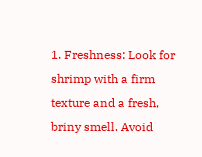1. Freshness: Look for shrimp with a firm texture and a fresh, briny smell. Avoid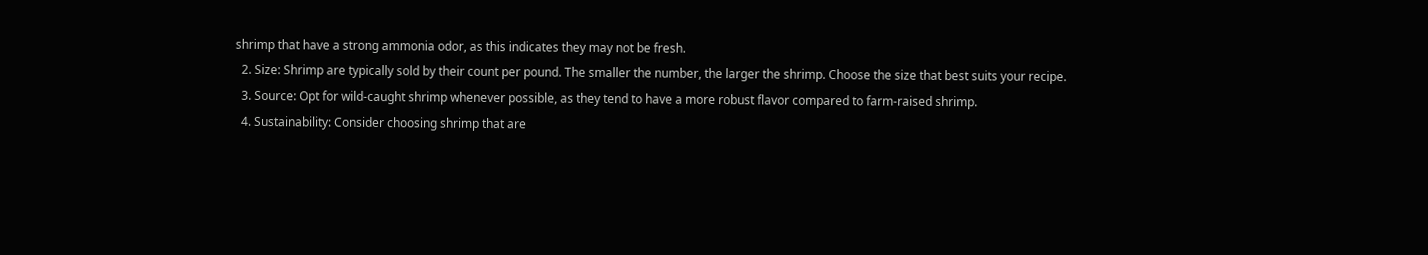shrimp that have a strong ammonia odor, as this indicates they may not be fresh.
  2. Size: Shrimp are typically sold by their count per pound. The smaller the number, the larger the shrimp. Choose the size that best suits your recipe.
  3. Source: Opt for wild-caught shrimp whenever possible, as they tend to have a more robust flavor compared to farm-raised shrimp.
  4. Sustainability: Consider choosing shrimp that are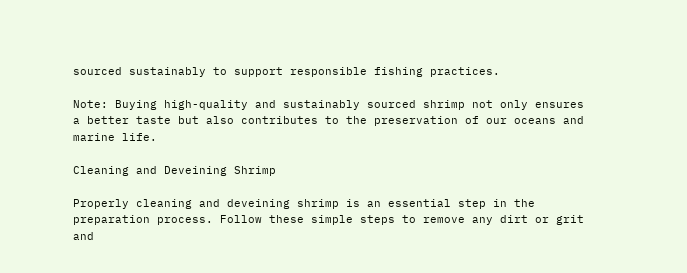sourced sustainably to support responsible fishing practices.

Note: Buying high-quality and sustainably sourced shrimp not only ensures a better taste but also contributes to the preservation of our oceans and marine life.

Cleaning and Deveining Shrimp

Properly cleaning and deveining shrimp is an essential step in the preparation process. Follow these simple steps to remove any dirt or grit and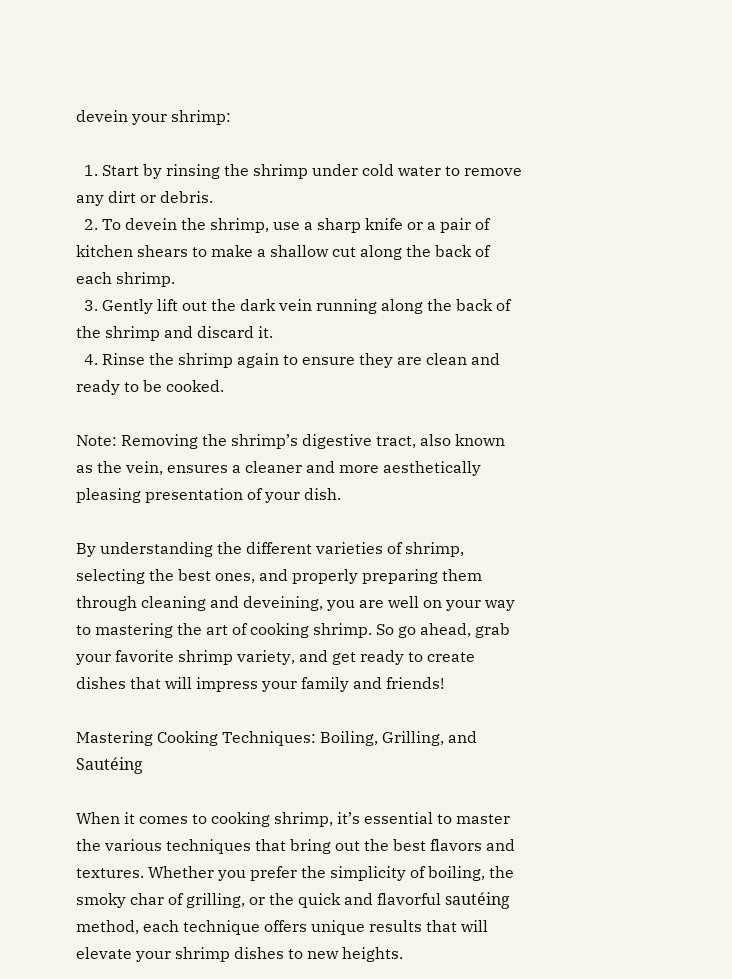devein your shrimp:

  1. Start by rinsing the shrimp under cold water to remove any dirt or debris.
  2. To devein the shrimp, use a sharp knife or a pair of kitchen shears to make a shallow cut along the back of each shrimp.
  3. Gently lift out the dark vein running along the back of the shrimp and discard it.
  4. Rinse the shrimp again to ensure they are clean and ready to be cooked.

Note: Removing the shrimp’s digestive tract, also known as the vein, ensures a cleaner and more aesthetically pleasing presentation of your dish.

By understanding the different varieties of shrimp, selecting the best ones, and properly preparing them through cleaning and deveining, you are well on your way to mastering the art of cooking shrimp. So go ahead, grab your favorite shrimp variety, and get ready to create dishes that will impress your family and friends!

Mastering Cooking Techniques: Boiling, Grilling, and Sautéing

When it comes to cooking shrimp, it’s essential to master the various techniques that bring out the best flavors and textures. Whether you prefer the simplicity of boiling, the smoky char of grilling, or the quick and flavorful sautéing method, each technique offers unique results that will elevate your shrimp dishes to new heights.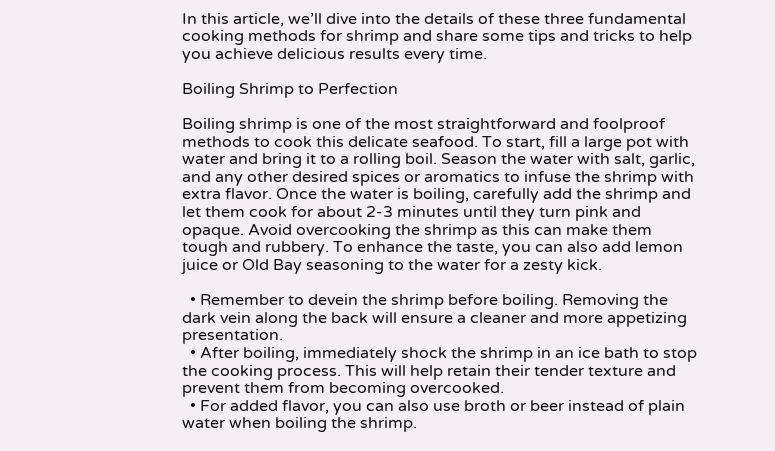In this article, we’ll dive into the details of these three fundamental cooking methods for shrimp and share some tips and tricks to help you achieve delicious results every time.

Boiling Shrimp to Perfection

Boiling shrimp is one of the most straightforward and foolproof methods to cook this delicate seafood. To start, fill a large pot with water and bring it to a rolling boil. Season the water with salt, garlic, and any other desired spices or aromatics to infuse the shrimp with extra flavor. Once the water is boiling, carefully add the shrimp and let them cook for about 2-3 minutes until they turn pink and opaque. Avoid overcooking the shrimp as this can make them tough and rubbery. To enhance the taste, you can also add lemon juice or Old Bay seasoning to the water for a zesty kick.

  • Remember to devein the shrimp before boiling. Removing the dark vein along the back will ensure a cleaner and more appetizing presentation.
  • After boiling, immediately shock the shrimp in an ice bath to stop the cooking process. This will help retain their tender texture and prevent them from becoming overcooked.
  • For added flavor, you can also use broth or beer instead of plain water when boiling the shrimp.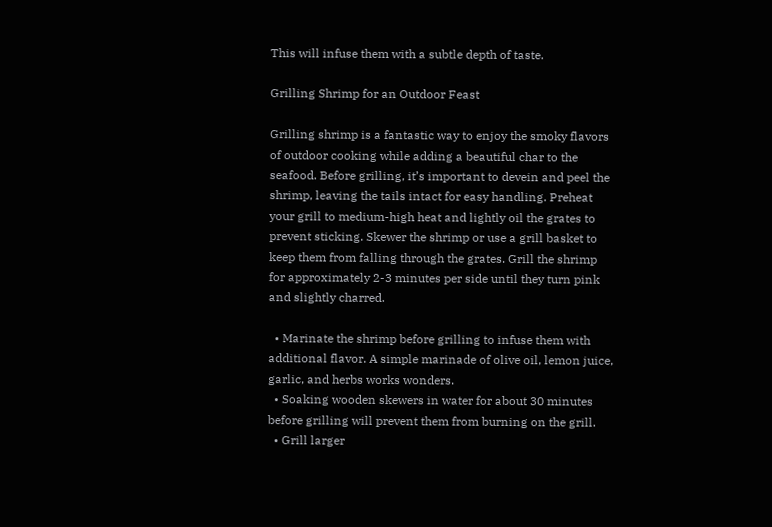This will infuse them with a subtle depth of taste.

Grilling Shrimp for an Outdoor Feast

Grilling shrimp is a fantastic way to enjoy the smoky flavors of outdoor cooking while adding a beautiful char to the seafood. Before grilling, it’s important to devein and peel the shrimp, leaving the tails intact for easy handling. Preheat your grill to medium-high heat and lightly oil the grates to prevent sticking. Skewer the shrimp or use a grill basket to keep them from falling through the grates. Grill the shrimp for approximately 2-3 minutes per side until they turn pink and slightly charred.

  • Marinate the shrimp before grilling to infuse them with additional flavor. A simple marinade of olive oil, lemon juice, garlic, and herbs works wonders.
  • Soaking wooden skewers in water for about 30 minutes before grilling will prevent them from burning on the grill.
  • Grill larger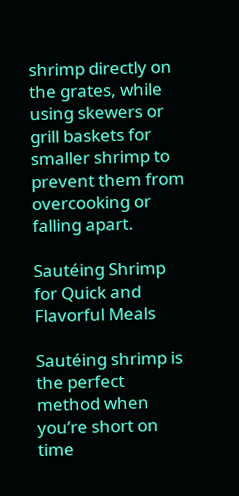shrimp directly on the grates, while using skewers or grill baskets for smaller shrimp to prevent them from overcooking or falling apart.

Sautéing Shrimp for Quick and Flavorful Meals

Sautéing shrimp is the perfect method when you’re short on time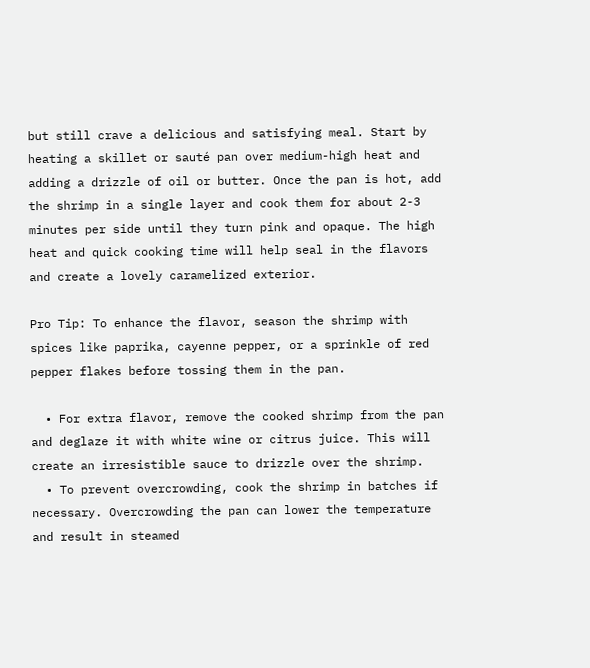but still crave a delicious and satisfying meal. Start by heating a skillet or sauté pan over medium-high heat and adding a drizzle of oil or butter. Once the pan is hot, add the shrimp in a single layer and cook them for about 2-3 minutes per side until they turn pink and opaque. The high heat and quick cooking time will help seal in the flavors and create a lovely caramelized exterior.

Pro Tip: To enhance the flavor, season the shrimp with spices like paprika, cayenne pepper, or a sprinkle of red pepper flakes before tossing them in the pan.

  • For extra flavor, remove the cooked shrimp from the pan and deglaze it with white wine or citrus juice. This will create an irresistible sauce to drizzle over the shrimp.
  • To prevent overcrowding, cook the shrimp in batches if necessary. Overcrowding the pan can lower the temperature and result in steamed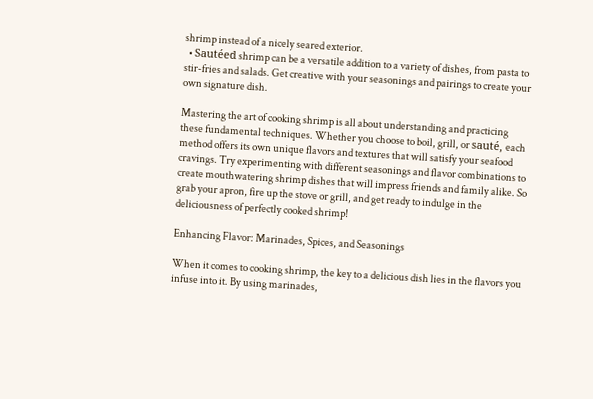shrimp instead of a nicely seared exterior.
  • Sautéed shrimp can be a versatile addition to a variety of dishes, from pasta to stir-fries and salads. Get creative with your seasonings and pairings to create your own signature dish.

Mastering the art of cooking shrimp is all about understanding and practicing these fundamental techniques. Whether you choose to boil, grill, or sauté, each method offers its own unique flavors and textures that will satisfy your seafood cravings. Try experimenting with different seasonings and flavor combinations to create mouthwatering shrimp dishes that will impress friends and family alike. So grab your apron, fire up the stove or grill, and get ready to indulge in the deliciousness of perfectly cooked shrimp!

Enhancing Flavor: Marinades, Spices, and Seasonings

When it comes to cooking shrimp, the key to a delicious dish lies in the flavors you infuse into it. By using marinades,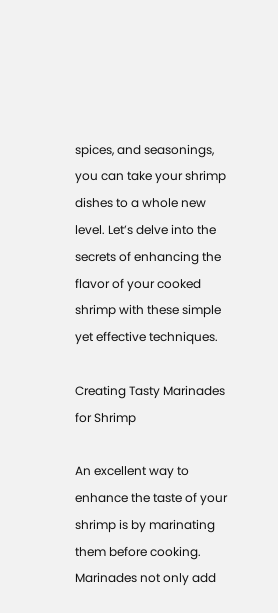spices, and seasonings, you can take your shrimp dishes to a whole new level. Let’s delve into the secrets of enhancing the flavor of your cooked shrimp with these simple yet effective techniques.

Creating Tasty Marinades for Shrimp

An excellent way to enhance the taste of your shrimp is by marinating them before cooking. Marinades not only add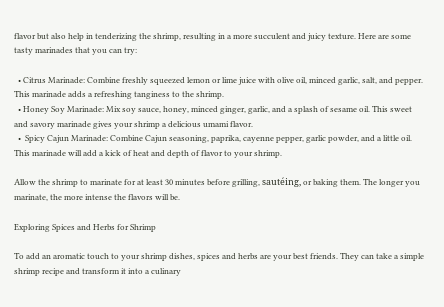flavor but also help in tenderizing the shrimp, resulting in a more succulent and juicy texture. Here are some tasty marinades that you can try:

  • Citrus Marinade: Combine freshly squeezed lemon or lime juice with olive oil, minced garlic, salt, and pepper. This marinade adds a refreshing tanginess to the shrimp.
  • Honey Soy Marinade: Mix soy sauce, honey, minced ginger, garlic, and a splash of sesame oil. This sweet and savory marinade gives your shrimp a delicious umami flavor.
  •  Spicy Cajun Marinade: Combine Cajun seasoning, paprika, cayenne pepper, garlic powder, and a little oil. This marinade will add a kick of heat and depth of flavor to your shrimp.

Allow the shrimp to marinate for at least 30 minutes before grilling, sautéing, or baking them. The longer you marinate, the more intense the flavors will be.

Exploring Spices and Herbs for Shrimp

To add an aromatic touch to your shrimp dishes, spices and herbs are your best friends. They can take a simple shrimp recipe and transform it into a culinary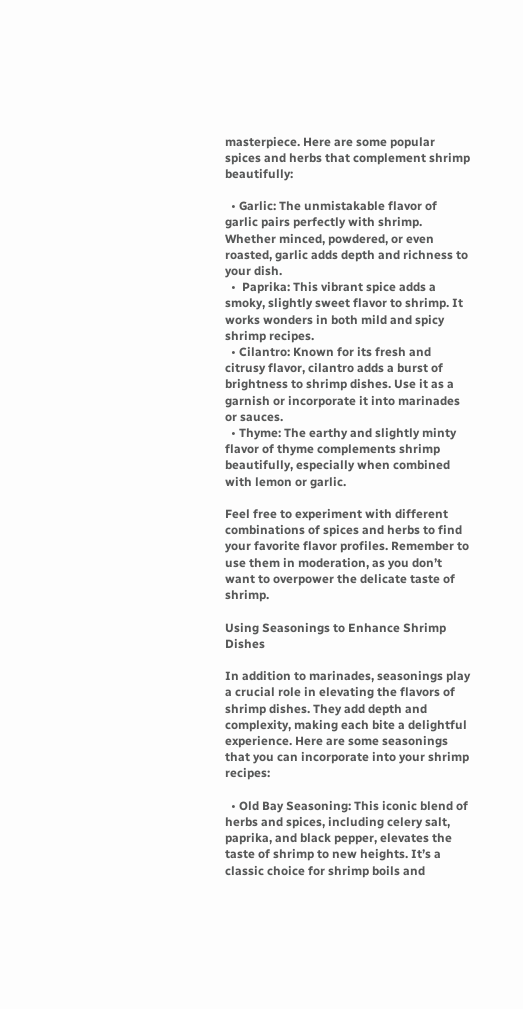masterpiece. Here are some popular spices and herbs that complement shrimp beautifully:

  • Garlic: The unmistakable flavor of garlic pairs perfectly with shrimp. Whether minced, powdered, or even roasted, garlic adds depth and richness to your dish.
  •  Paprika: This vibrant spice adds a smoky, slightly sweet flavor to shrimp. It works wonders in both mild and spicy shrimp recipes.
  • Cilantro: Known for its fresh and citrusy flavor, cilantro adds a burst of brightness to shrimp dishes. Use it as a garnish or incorporate it into marinades or sauces.
  • Thyme: The earthy and slightly minty flavor of thyme complements shrimp beautifully, especially when combined with lemon or garlic.

Feel free to experiment with different combinations of spices and herbs to find your favorite flavor profiles. Remember to use them in moderation, as you don’t want to overpower the delicate taste of shrimp.

Using Seasonings to Enhance Shrimp Dishes

In addition to marinades, seasonings play a crucial role in elevating the flavors of shrimp dishes. They add depth and complexity, making each bite a delightful experience. Here are some seasonings that you can incorporate into your shrimp recipes:

  • Old Bay Seasoning: This iconic blend of herbs and spices, including celery salt, paprika, and black pepper, elevates the taste of shrimp to new heights. It’s a classic choice for shrimp boils and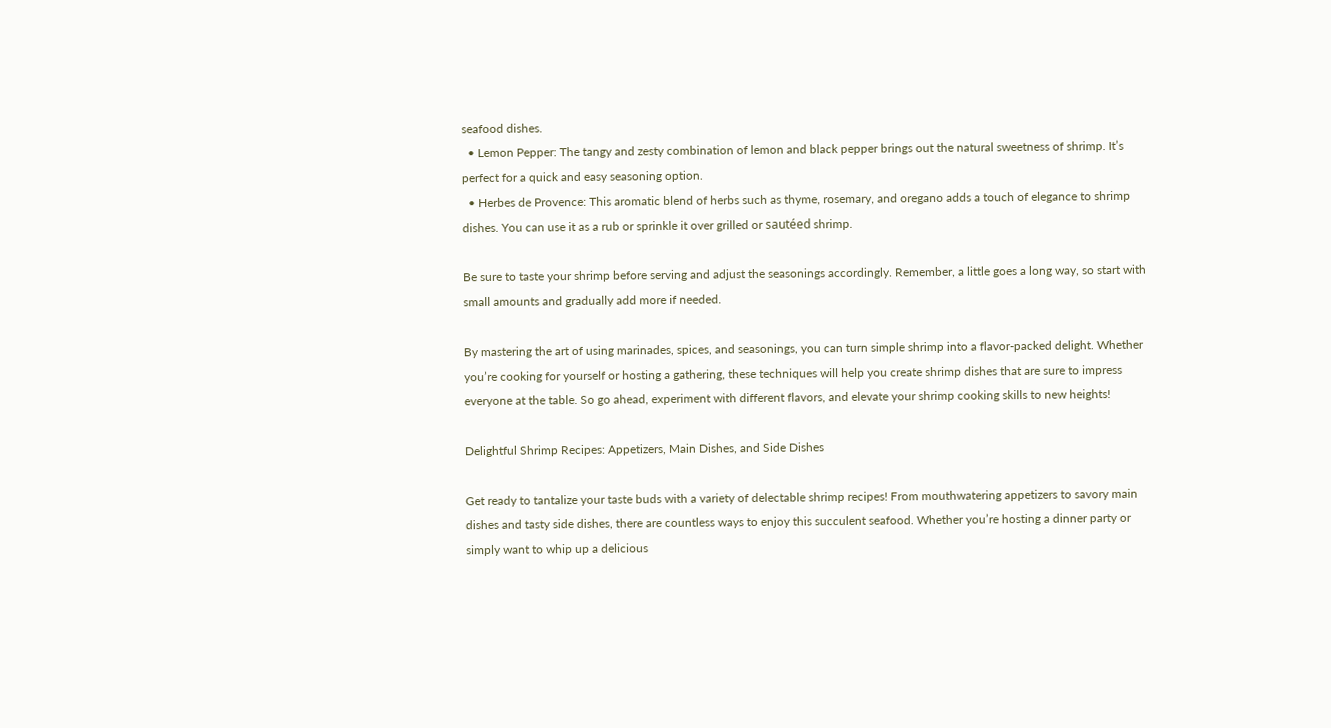seafood dishes.
  • Lemon Pepper: The tangy and zesty combination of lemon and black pepper brings out the natural sweetness of shrimp. It’s perfect for a quick and easy seasoning option.
  • Herbes de Provence: This aromatic blend of herbs such as thyme, rosemary, and oregano adds a touch of elegance to shrimp dishes. You can use it as a rub or sprinkle it over grilled or sautéed shrimp.

Be sure to taste your shrimp before serving and adjust the seasonings accordingly. Remember, a little goes a long way, so start with small amounts and gradually add more if needed.

By mastering the art of using marinades, spices, and seasonings, you can turn simple shrimp into a flavor-packed delight. Whether you’re cooking for yourself or hosting a gathering, these techniques will help you create shrimp dishes that are sure to impress everyone at the table. So go ahead, experiment with different flavors, and elevate your shrimp cooking skills to new heights!

Delightful Shrimp Recipes: Appetizers, Main Dishes, and Side Dishes

Get ready to tantalize your taste buds with a variety of delectable shrimp recipes! From mouthwatering appetizers to savory main dishes and tasty side dishes, there are countless ways to enjoy this succulent seafood. Whether you’re hosting a dinner party or simply want to whip up a delicious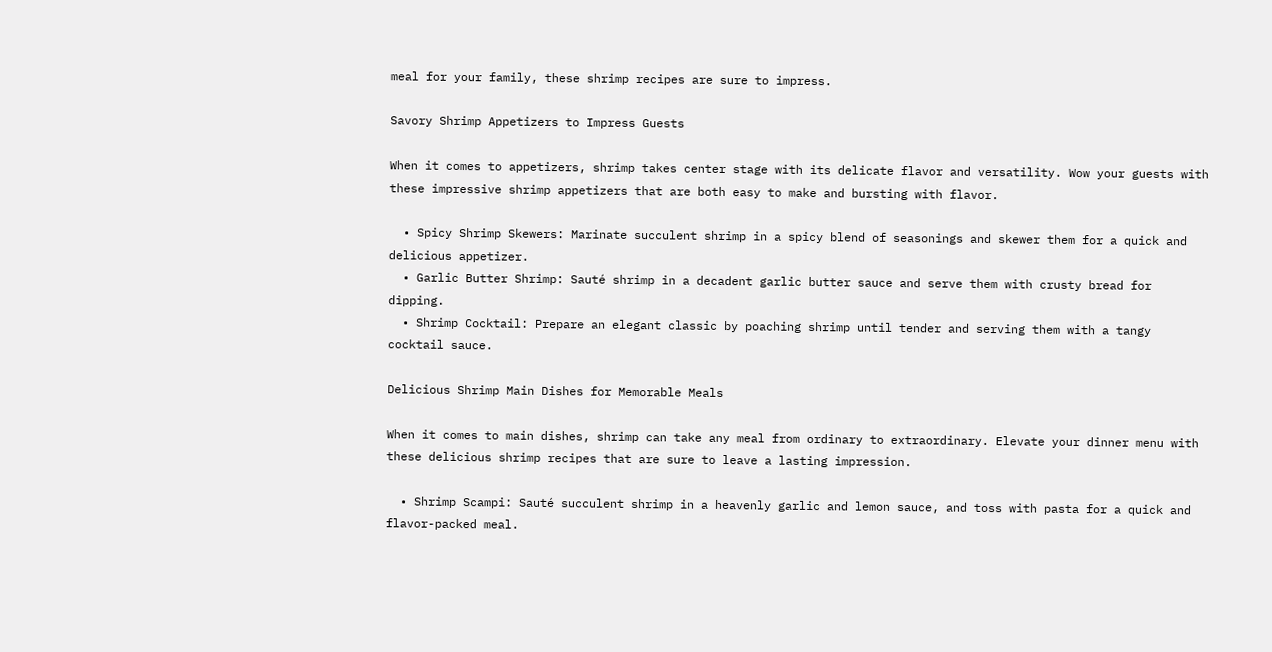meal for your family, these shrimp recipes are sure to impress.

Savory Shrimp Appetizers to Impress Guests

When it comes to appetizers, shrimp takes center stage with its delicate flavor and versatility. Wow your guests with these impressive shrimp appetizers that are both easy to make and bursting with flavor.

  • Spicy Shrimp Skewers: Marinate succulent shrimp in a spicy blend of seasonings and skewer them for a quick and delicious appetizer.
  • Garlic Butter Shrimp: Sauté shrimp in a decadent garlic butter sauce and serve them with crusty bread for dipping.
  • Shrimp Cocktail: Prepare an elegant classic by poaching shrimp until tender and serving them with a tangy cocktail sauce.

Delicious Shrimp Main Dishes for Memorable Meals

When it comes to main dishes, shrimp can take any meal from ordinary to extraordinary. Elevate your dinner menu with these delicious shrimp recipes that are sure to leave a lasting impression.

  • Shrimp Scampi: Sauté succulent shrimp in a heavenly garlic and lemon sauce, and toss with pasta for a quick and flavor-packed meal.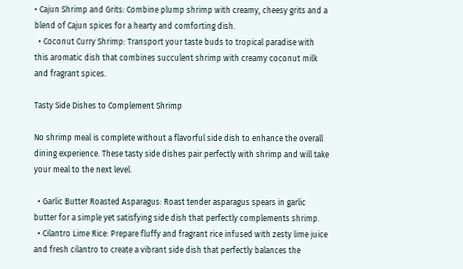• Cajun Shrimp and Grits: Combine plump shrimp with creamy, cheesy grits and a blend of Cajun spices for a hearty and comforting dish.
  • Coconut Curry Shrimp: Transport your taste buds to tropical paradise with this aromatic dish that combines succulent shrimp with creamy coconut milk and fragrant spices.

Tasty Side Dishes to Complement Shrimp

No shrimp meal is complete without a flavorful side dish to enhance the overall dining experience. These tasty side dishes pair perfectly with shrimp and will take your meal to the next level.

  • Garlic Butter Roasted Asparagus: Roast tender asparagus spears in garlic butter for a simple yet satisfying side dish that perfectly complements shrimp.
  • Cilantro Lime Rice: Prepare fluffy and fragrant rice infused with zesty lime juice and fresh cilantro to create a vibrant side dish that perfectly balances the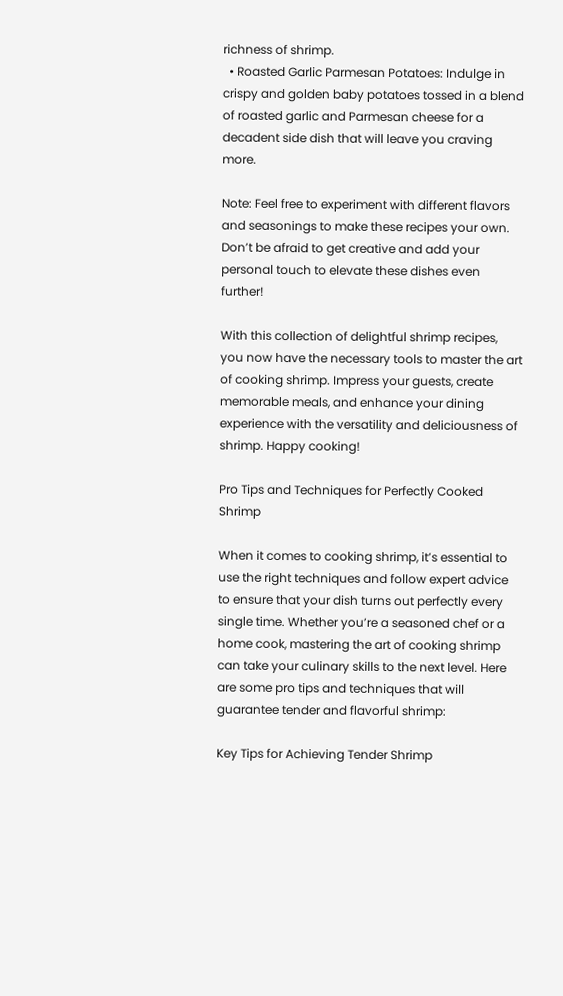richness of shrimp.
  • Roasted Garlic Parmesan Potatoes: Indulge in crispy and golden baby potatoes tossed in a blend of roasted garlic and Parmesan cheese for a decadent side dish that will leave you craving more.

Note: Feel free to experiment with different flavors and seasonings to make these recipes your own. Don’t be afraid to get creative and add your personal touch to elevate these dishes even further!

With this collection of delightful shrimp recipes, you now have the necessary tools to master the art of cooking shrimp. Impress your guests, create memorable meals, and enhance your dining experience with the versatility and deliciousness of shrimp. Happy cooking!

Pro Tips and Techniques for Perfectly Cooked Shrimp

When it comes to cooking shrimp, it’s essential to use the right techniques and follow expert advice to ensure that your dish turns out perfectly every single time. Whether you’re a seasoned chef or a home cook, mastering the art of cooking shrimp can take your culinary skills to the next level. Here are some pro tips and techniques that will guarantee tender and flavorful shrimp:

Key Tips for Achieving Tender Shrimp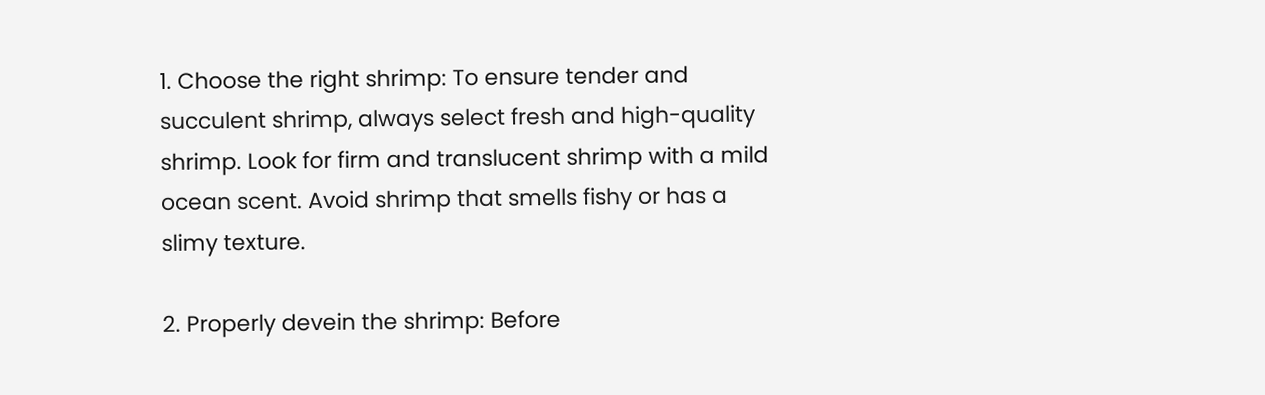1. Choose the right shrimp: To ensure tender and succulent shrimp, always select fresh and high-quality shrimp. Look for firm and translucent shrimp with a mild ocean scent. Avoid shrimp that smells fishy or has a slimy texture.

2. Properly devein the shrimp: Before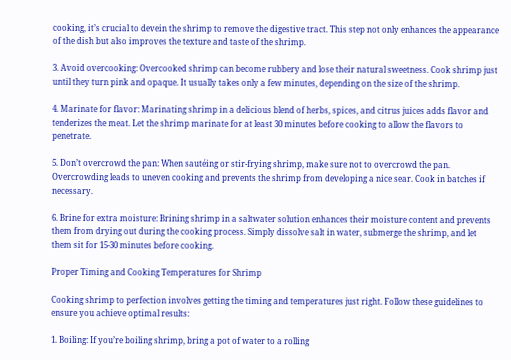cooking, it’s crucial to devein the shrimp to remove the digestive tract. This step not only enhances the appearance of the dish but also improves the texture and taste of the shrimp.

3. Avoid overcooking: Overcooked shrimp can become rubbery and lose their natural sweetness. Cook shrimp just until they turn pink and opaque. It usually takes only a few minutes, depending on the size of the shrimp.

4. Marinate for flavor: Marinating shrimp in a delicious blend of herbs, spices, and citrus juices adds flavor and tenderizes the meat. Let the shrimp marinate for at least 30 minutes before cooking to allow the flavors to penetrate.

5. Don’t overcrowd the pan: When sautéing or stir-frying shrimp, make sure not to overcrowd the pan. Overcrowding leads to uneven cooking and prevents the shrimp from developing a nice sear. Cook in batches if necessary.

6. Brine for extra moisture: Brining shrimp in a saltwater solution enhances their moisture content and prevents them from drying out during the cooking process. Simply dissolve salt in water, submerge the shrimp, and let them sit for 15-30 minutes before cooking.

Proper Timing and Cooking Temperatures for Shrimp

Cooking shrimp to perfection involves getting the timing and temperatures just right. Follow these guidelines to ensure you achieve optimal results:

1. Boiling: If you’re boiling shrimp, bring a pot of water to a rolling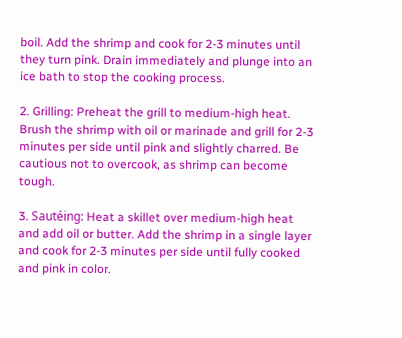boil. Add the shrimp and cook for 2-3 minutes until they turn pink. Drain immediately and plunge into an ice bath to stop the cooking process.

2. Grilling: Preheat the grill to medium-high heat. Brush the shrimp with oil or marinade and grill for 2-3 minutes per side until pink and slightly charred. Be cautious not to overcook, as shrimp can become tough.

3. Sautéing: Heat a skillet over medium-high heat and add oil or butter. Add the shrimp in a single layer and cook for 2-3 minutes per side until fully cooked and pink in color.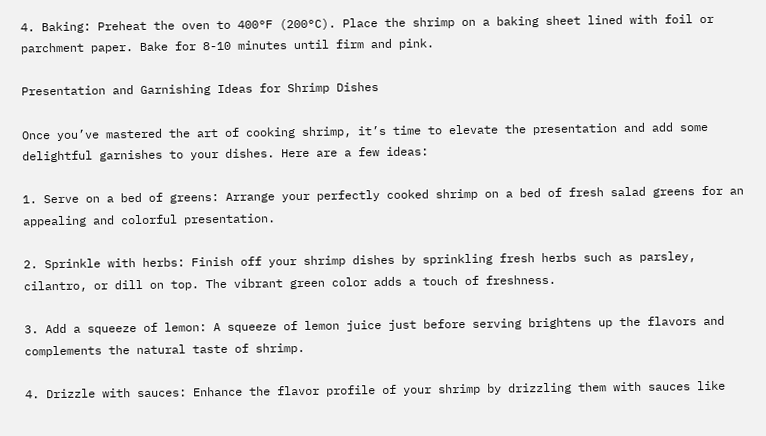4. Baking: Preheat the oven to 400°F (200°C). Place the shrimp on a baking sheet lined with foil or parchment paper. Bake for 8-10 minutes until firm and pink.

Presentation and Garnishing Ideas for Shrimp Dishes

Once you’ve mastered the art of cooking shrimp, it’s time to elevate the presentation and add some delightful garnishes to your dishes. Here are a few ideas:

1. Serve on a bed of greens: Arrange your perfectly cooked shrimp on a bed of fresh salad greens for an appealing and colorful presentation.

2. Sprinkle with herbs: Finish off your shrimp dishes by sprinkling fresh herbs such as parsley, cilantro, or dill on top. The vibrant green color adds a touch of freshness.

3. Add a squeeze of lemon: A squeeze of lemon juice just before serving brightens up the flavors and complements the natural taste of shrimp.

4. Drizzle with sauces: Enhance the flavor profile of your shrimp by drizzling them with sauces like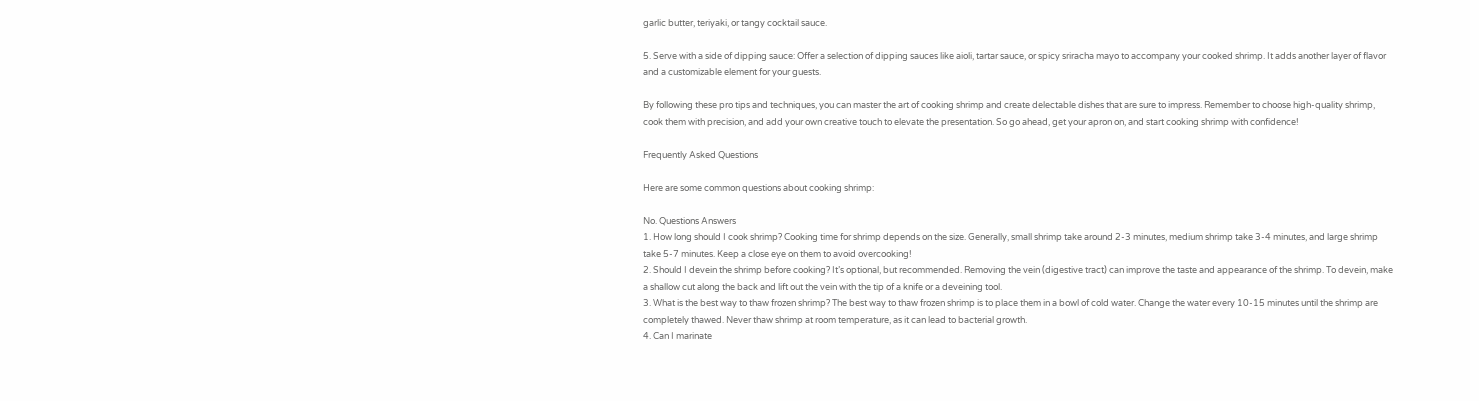garlic butter, teriyaki, or tangy cocktail sauce.

5. Serve with a side of dipping sauce: Offer a selection of dipping sauces like aioli, tartar sauce, or spicy sriracha mayo to accompany your cooked shrimp. It adds another layer of flavor and a customizable element for your guests.

By following these pro tips and techniques, you can master the art of cooking shrimp and create delectable dishes that are sure to impress. Remember to choose high-quality shrimp, cook them with precision, and add your own creative touch to elevate the presentation. So go ahead, get your apron on, and start cooking shrimp with confidence!

Frequently Asked Questions

Here are some common questions about cooking shrimp:

No. Questions Answers
1. How long should I cook shrimp? Cooking time for shrimp depends on the size. Generally, small shrimp take around 2-3 minutes, medium shrimp take 3-4 minutes, and large shrimp take 5-7 minutes. Keep a close eye on them to avoid overcooking!
2. Should I devein the shrimp before cooking? It’s optional, but recommended. Removing the vein (digestive tract) can improve the taste and appearance of the shrimp. To devein, make a shallow cut along the back and lift out the vein with the tip of a knife or a deveining tool.
3. What is the best way to thaw frozen shrimp? The best way to thaw frozen shrimp is to place them in a bowl of cold water. Change the water every 10-15 minutes until the shrimp are completely thawed. Never thaw shrimp at room temperature, as it can lead to bacterial growth.
4. Can I marinate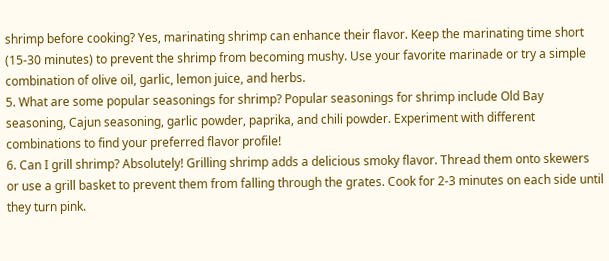shrimp before cooking? Yes, marinating shrimp can enhance their flavor. Keep the marinating time short (15-30 minutes) to prevent the shrimp from becoming mushy. Use your favorite marinade or try a simple combination of olive oil, garlic, lemon juice, and herbs.
5. What are some popular seasonings for shrimp? Popular seasonings for shrimp include Old Bay seasoning, Cajun seasoning, garlic powder, paprika, and chili powder. Experiment with different combinations to find your preferred flavor profile!
6. Can I grill shrimp? Absolutely! Grilling shrimp adds a delicious smoky flavor. Thread them onto skewers or use a grill basket to prevent them from falling through the grates. Cook for 2-3 minutes on each side until they turn pink.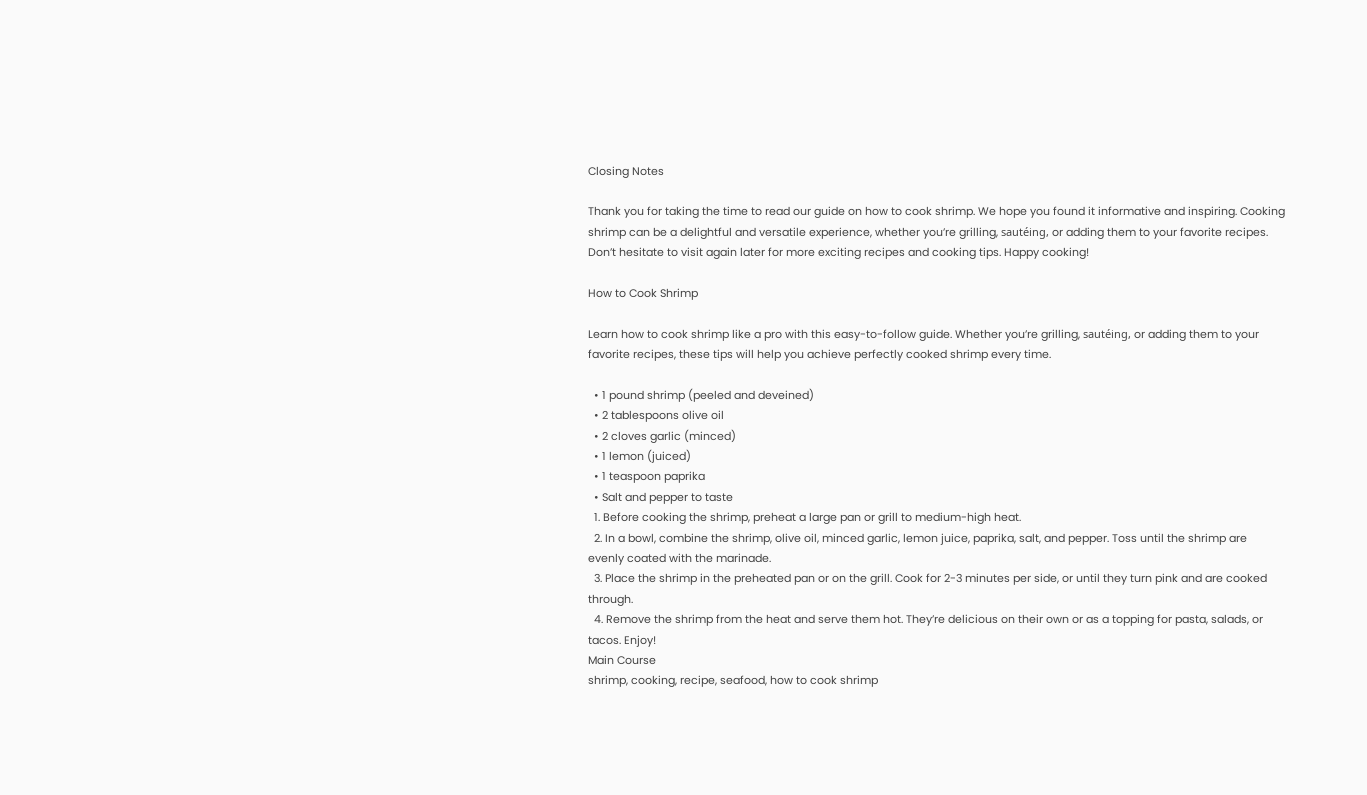Closing Notes

Thank you for taking the time to read our guide on how to cook shrimp. We hope you found it informative and inspiring. Cooking shrimp can be a delightful and versatile experience, whether you’re grilling, sautéing, or adding them to your favorite recipes. Don’t hesitate to visit again later for more exciting recipes and cooking tips. Happy cooking!

How to Cook Shrimp

Learn how to cook shrimp like a pro with this easy-to-follow guide. Whether you’re grilling, sautéing, or adding them to your favorite recipes, these tips will help you achieve perfectly cooked shrimp every time.

  • 1 pound shrimp (peeled and deveined)
  • 2 tablespoons olive oil
  • 2 cloves garlic (minced)
  • 1 lemon (juiced)
  • 1 teaspoon paprika
  • Salt and pepper to taste
  1. Before cooking the shrimp, preheat a large pan or grill to medium-high heat.
  2. In a bowl, combine the shrimp, olive oil, minced garlic, lemon juice, paprika, salt, and pepper. Toss until the shrimp are evenly coated with the marinade.
  3. Place the shrimp in the preheated pan or on the grill. Cook for 2-3 minutes per side, or until they turn pink and are cooked through.
  4. Remove the shrimp from the heat and serve them hot. They’re delicious on their own or as a topping for pasta, salads, or tacos. Enjoy!
Main Course
shrimp, cooking, recipe, seafood, how to cook shrimp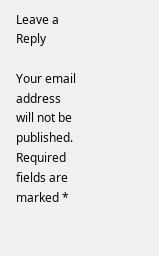Leave a Reply

Your email address will not be published. Required fields are marked *